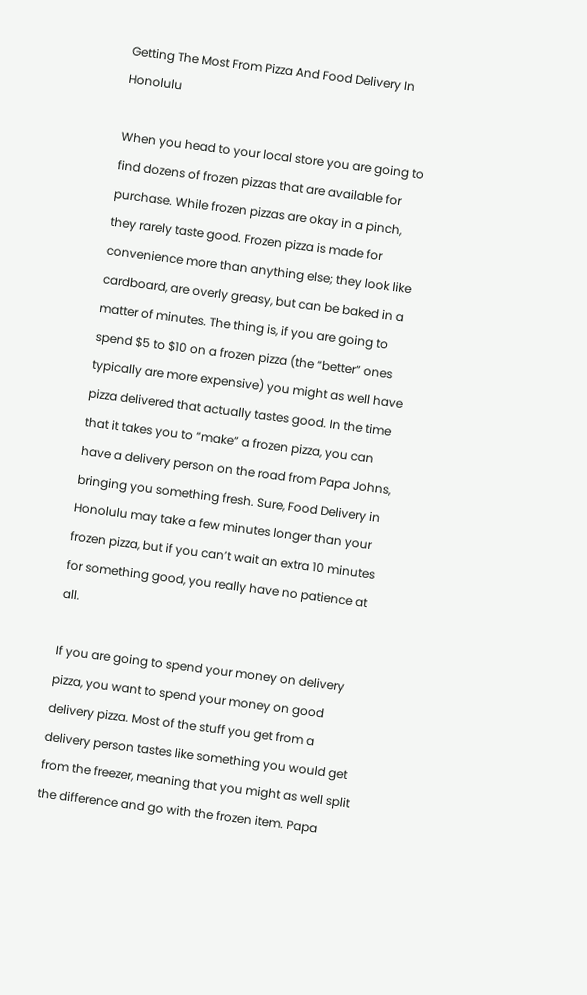Getting The Most From Pizza And Food Delivery In Honolulu

When you head to your local store you are going to find dozens of frozen pizzas that are available for purchase. While frozen pizzas are okay in a pinch, they rarely taste good. Frozen pizza is made for convenience more than anything else; they look like cardboard, are overly greasy, but can be baked in a matter of minutes. The thing is, if you are going to spend $5 to $10 on a frozen pizza (the “better” ones typically are more expensive) you might as well have pizza delivered that actually tastes good. In the time that it takes you to “make” a frozen pizza, you can have a delivery person on the road from Papa Johns, bringing you something fresh. Sure, Food Delivery in Honolulu may take a few minutes longer than your frozen pizza, but if you can’t wait an extra 10 minutes for something good, you really have no patience at all.

If you are going to spend your money on delivery pizza, you want to spend your money on good delivery pizza. Most of the stuff you get from a delivery person tastes like something you would get from the freezer, meaning that you might as well split the difference and go with the frozen item. Papa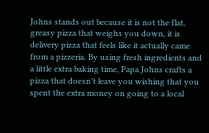Johns stands out because it is not the flat, greasy pizza that weighs you down, it is delivery pizza that feels like it actually came from a pizzeria. By using fresh ingredients and a little extra baking time, Papa Johns crafts a pizza that doesn’t leave you wishing that you spent the extra money on going to a local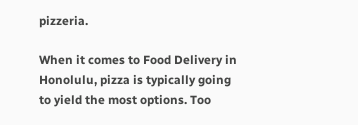pizzeria.

When it comes to Food Delivery in Honolulu, pizza is typically going to yield the most options. Too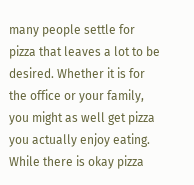many people settle for pizza that leaves a lot to be desired. Whether it is for the office or your family, you might as well get pizza you actually enjoy eating. While there is okay pizza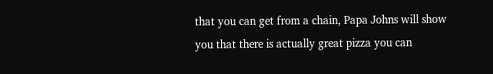that you can get from a chain, Papa Johns will show you that there is actually great pizza you can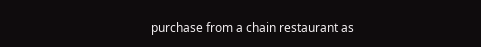purchase from a chain restaurant as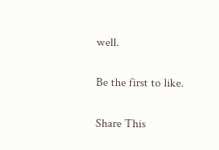well.

Be the first to like.

Share This